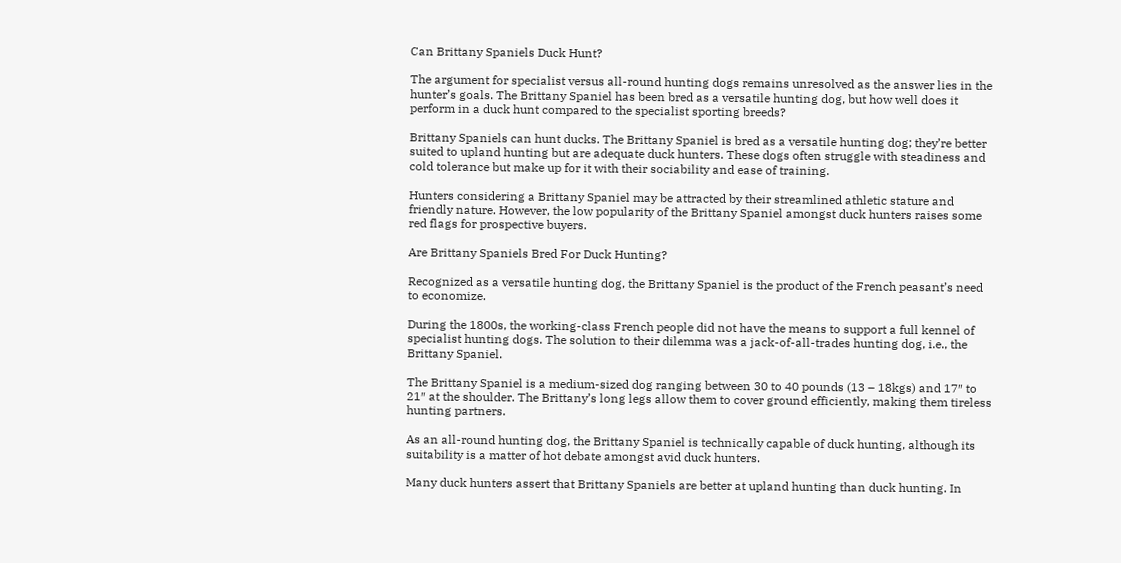Can Brittany Spaniels Duck Hunt?

The argument for specialist versus all-round hunting dogs remains unresolved as the answer lies in the hunter’s goals. The Brittany Spaniel has been bred as a versatile hunting dog, but how well does it perform in a duck hunt compared to the specialist sporting breeds?

Brittany Spaniels can hunt ducks. The Brittany Spaniel is bred as a versatile hunting dog; they’re better suited to upland hunting but are adequate duck hunters. These dogs often struggle with steadiness and cold tolerance but make up for it with their sociability and ease of training.

Hunters considering a Brittany Spaniel may be attracted by their streamlined athletic stature and friendly nature. However, the low popularity of the Brittany Spaniel amongst duck hunters raises some red flags for prospective buyers.

Are Brittany Spaniels Bred For Duck Hunting?

Recognized as a versatile hunting dog, the Brittany Spaniel is the product of the French peasant’s need to economize.

During the 1800s, the working-class French people did not have the means to support a full kennel of specialist hunting dogs. The solution to their dilemma was a jack-of-all-trades hunting dog, i.e., the Brittany Spaniel.

The Brittany Spaniel is a medium-sized dog ranging between 30 to 40 pounds (13 – 18kgs) and 17″ to 21″ at the shoulder. The Brittany’s long legs allow them to cover ground efficiently, making them tireless hunting partners.

As an all-round hunting dog, the Brittany Spaniel is technically capable of duck hunting, although its suitability is a matter of hot debate amongst avid duck hunters.

Many duck hunters assert that Brittany Spaniels are better at upland hunting than duck hunting. In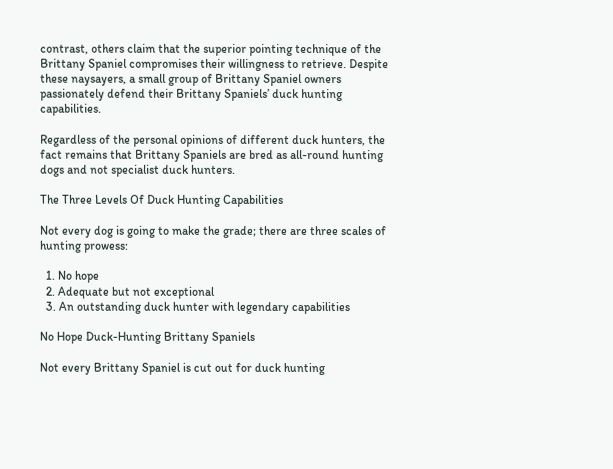contrast, others claim that the superior pointing technique of the Brittany Spaniel compromises their willingness to retrieve. Despite these naysayers, a small group of Brittany Spaniel owners passionately defend their Brittany Spaniels’ duck hunting capabilities.

Regardless of the personal opinions of different duck hunters, the fact remains that Brittany Spaniels are bred as all-round hunting dogs and not specialist duck hunters.

The Three Levels Of Duck Hunting Capabilities

Not every dog is going to make the grade; there are three scales of hunting prowess:

  1. No hope
  2. Adequate but not exceptional
  3. An outstanding duck hunter with legendary capabilities

No Hope Duck-Hunting Brittany Spaniels

Not every Brittany Spaniel is cut out for duck hunting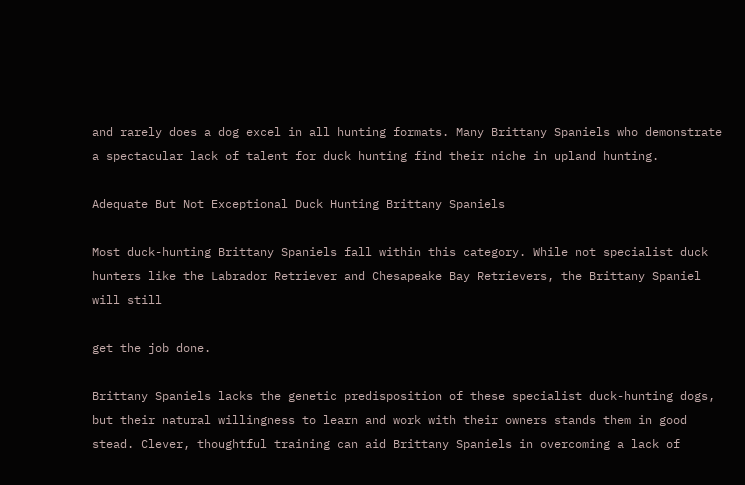and rarely does a dog excel in all hunting formats. Many Brittany Spaniels who demonstrate a spectacular lack of talent for duck hunting find their niche in upland hunting.

Adequate But Not Exceptional Duck Hunting Brittany Spaniels

Most duck-hunting Brittany Spaniels fall within this category. While not specialist duck hunters like the Labrador Retriever and Chesapeake Bay Retrievers, the Brittany Spaniel will still

get the job done.

Brittany Spaniels lacks the genetic predisposition of these specialist duck-hunting dogs, but their natural willingness to learn and work with their owners stands them in good stead. Clever, thoughtful training can aid Brittany Spaniels in overcoming a lack of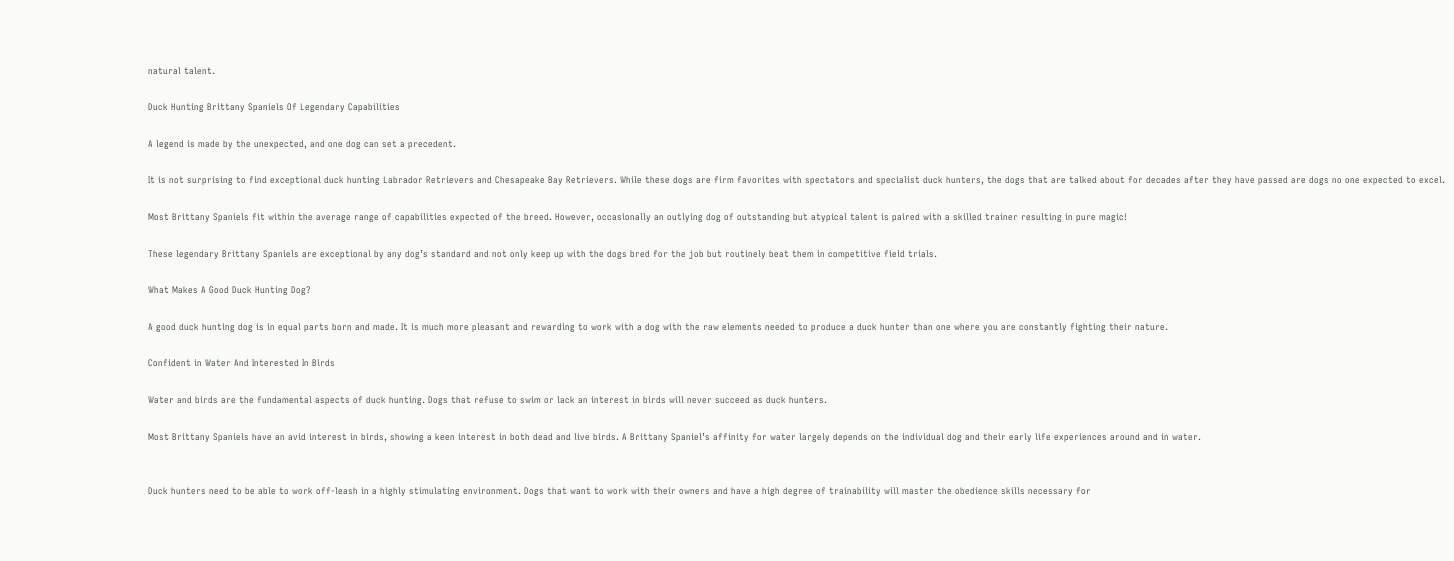natural talent.

Duck Hunting Brittany Spaniels Of Legendary Capabilities

A legend is made by the unexpected, and one dog can set a precedent.

It is not surprising to find exceptional duck hunting Labrador Retrievers and Chesapeake Bay Retrievers. While these dogs are firm favorites with spectators and specialist duck hunters, the dogs that are talked about for decades after they have passed are dogs no one expected to excel.

Most Brittany Spaniels fit within the average range of capabilities expected of the breed. However, occasionally an outlying dog of outstanding but atypical talent is paired with a skilled trainer resulting in pure magic!

These legendary Brittany Spaniels are exceptional by any dog’s standard and not only keep up with the dogs bred for the job but routinely beat them in competitive field trials.

What Makes A Good Duck Hunting Dog?

A good duck hunting dog is in equal parts born and made. It is much more pleasant and rewarding to work with a dog with the raw elements needed to produce a duck hunter than one where you are constantly fighting their nature.

Confident in Water And Interested In Birds

Water and birds are the fundamental aspects of duck hunting. Dogs that refuse to swim or lack an interest in birds will never succeed as duck hunters.

Most Brittany Spaniels have an avid interest in birds, showing a keen interest in both dead and live birds. A Brittany Spaniel’s affinity for water largely depends on the individual dog and their early life experiences around and in water.


Duck hunters need to be able to work off-leash in a highly stimulating environment. Dogs that want to work with their owners and have a high degree of trainability will master the obedience skills necessary for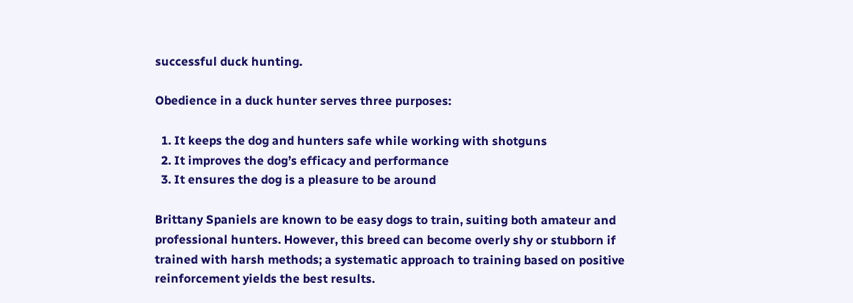successful duck hunting.

Obedience in a duck hunter serves three purposes:

  1. It keeps the dog and hunters safe while working with shotguns
  2. It improves the dog’s efficacy and performance
  3. It ensures the dog is a pleasure to be around

Brittany Spaniels are known to be easy dogs to train, suiting both amateur and professional hunters. However, this breed can become overly shy or stubborn if trained with harsh methods; a systematic approach to training based on positive reinforcement yields the best results.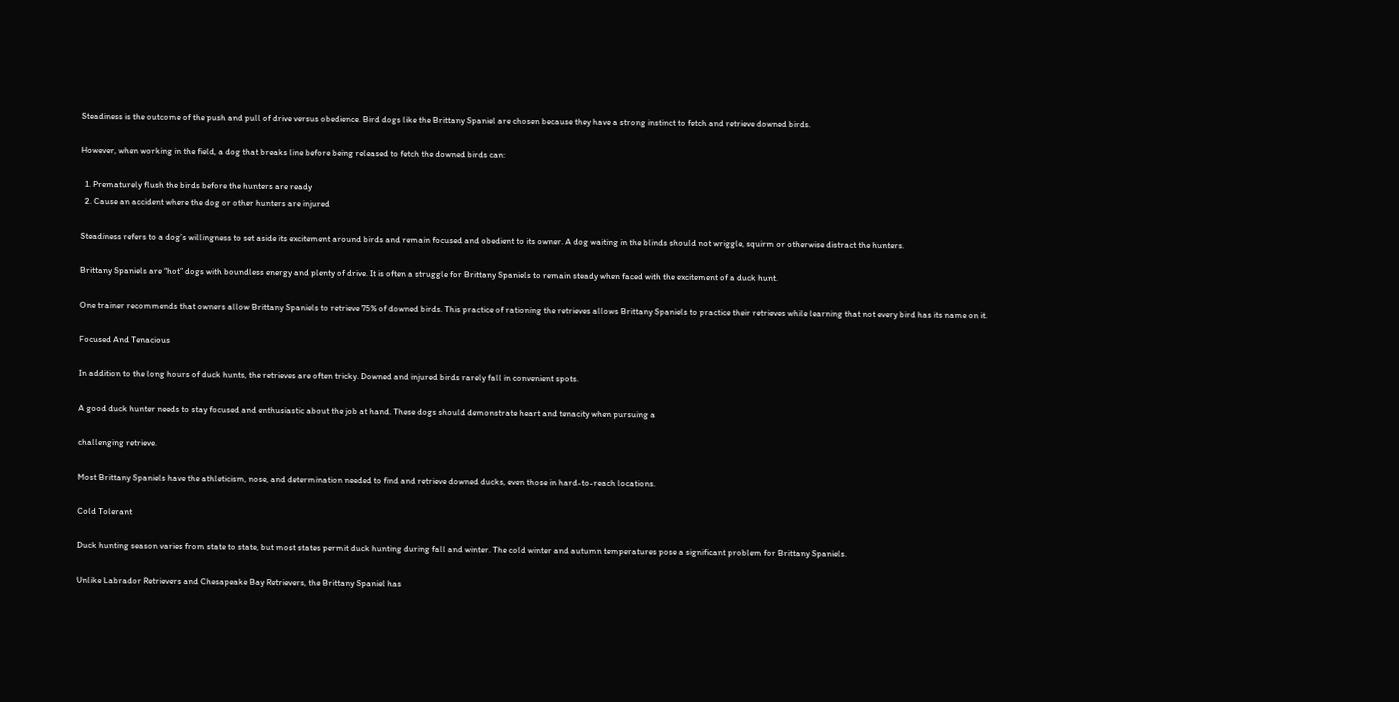Steadiness is the outcome of the push and pull of drive versus obedience. Bird dogs like the Brittany Spaniel are chosen because they have a strong instinct to fetch and retrieve downed birds.

However, when working in the field, a dog that breaks line before being released to fetch the downed birds can:

  1. Prematurely flush the birds before the hunters are ready
  2. Cause an accident where the dog or other hunters are injured

Steadiness refers to a dog’s willingness to set aside its excitement around birds and remain focused and obedient to its owner. A dog waiting in the blinds should not wriggle, squirm or otherwise distract the hunters.

Brittany Spaniels are “hot” dogs with boundless energy and plenty of drive. It is often a struggle for Brittany Spaniels to remain steady when faced with the excitement of a duck hunt.

One trainer recommends that owners allow Brittany Spaniels to retrieve 75% of downed birds. This practice of rationing the retrieves allows Brittany Spaniels to practice their retrieves while learning that not every bird has its name on it.

Focused And Tenacious

In addition to the long hours of duck hunts, the retrieves are often tricky. Downed and injured birds rarely fall in convenient spots.

A good duck hunter needs to stay focused and enthusiastic about the job at hand. These dogs should demonstrate heart and tenacity when pursuing a

challenging retrieve.

Most Brittany Spaniels have the athleticism, nose, and determination needed to find and retrieve downed ducks, even those in hard-to-reach locations.

Cold Tolerant

Duck hunting season varies from state to state, but most states permit duck hunting during fall and winter. The cold winter and autumn temperatures pose a significant problem for Brittany Spaniels.

Unlike Labrador Retrievers and Chesapeake Bay Retrievers, the Brittany Spaniel has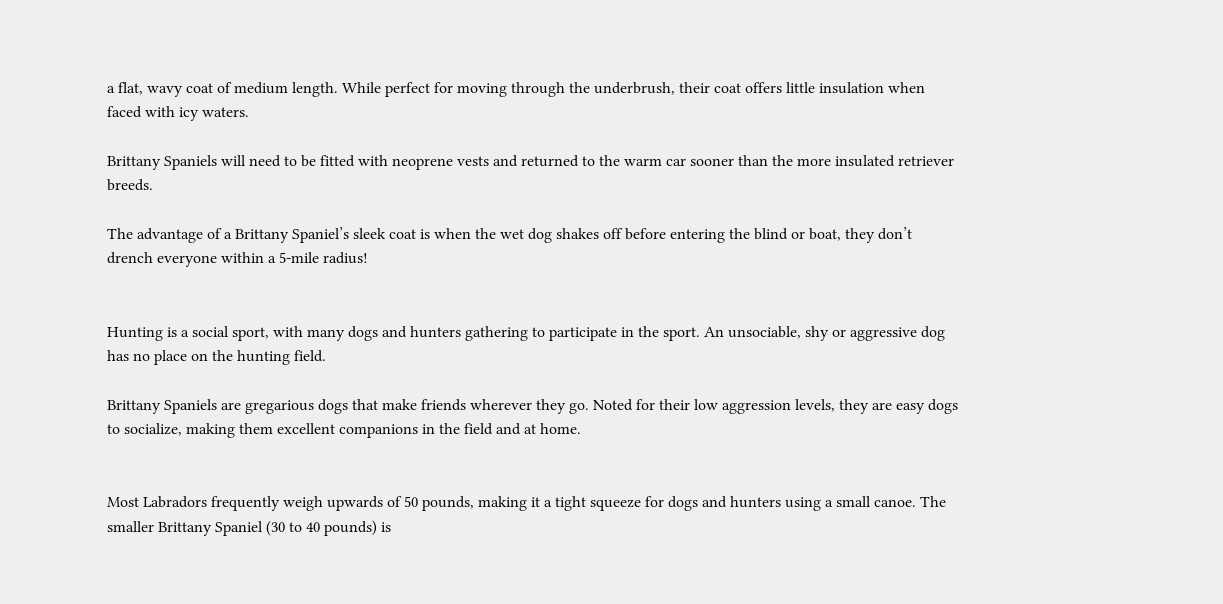a flat, wavy coat of medium length. While perfect for moving through the underbrush, their coat offers little insulation when faced with icy waters.

Brittany Spaniels will need to be fitted with neoprene vests and returned to the warm car sooner than the more insulated retriever breeds.

The advantage of a Brittany Spaniel’s sleek coat is when the wet dog shakes off before entering the blind or boat, they don’t drench everyone within a 5-mile radius!


Hunting is a social sport, with many dogs and hunters gathering to participate in the sport. An unsociable, shy or aggressive dog has no place on the hunting field.

Brittany Spaniels are gregarious dogs that make friends wherever they go. Noted for their low aggression levels, they are easy dogs to socialize, making them excellent companions in the field and at home.


Most Labradors frequently weigh upwards of 50 pounds, making it a tight squeeze for dogs and hunters using a small canoe. The smaller Brittany Spaniel (30 to 40 pounds) is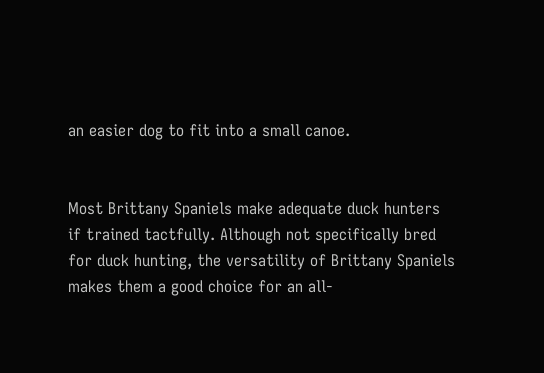an easier dog to fit into a small canoe.


Most Brittany Spaniels make adequate duck hunters if trained tactfully. Although not specifically bred for duck hunting, the versatility of Brittany Spaniels makes them a good choice for an all-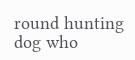round hunting dog who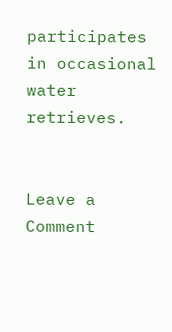participates in occasional water retrieves.


Leave a Comment